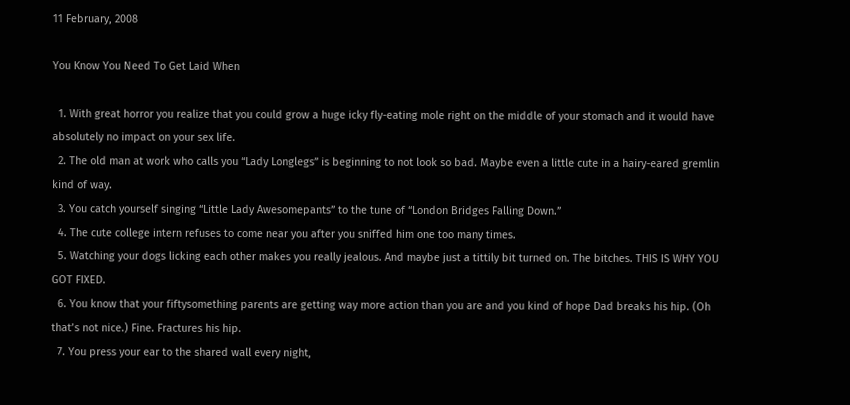11 February, 2008

You Know You Need To Get Laid When

  1. With great horror you realize that you could grow a huge icky fly-eating mole right on the middle of your stomach and it would have absolutely no impact on your sex life.
  2. The old man at work who calls you “Lady Longlegs” is beginning to not look so bad. Maybe even a little cute in a hairy-eared gremlin kind of way.
  3. You catch yourself singing “Little Lady Awesomepants” to the tune of “London Bridges Falling Down.”
  4. The cute college intern refuses to come near you after you sniffed him one too many times.
  5. Watching your dogs licking each other makes you really jealous. And maybe just a tittily bit turned on. The bitches. THIS IS WHY YOU GOT FIXED.
  6. You know that your fiftysomething parents are getting way more action than you are and you kind of hope Dad breaks his hip. (Oh that’s not nice.) Fine. Fractures his hip.
  7. You press your ear to the shared wall every night,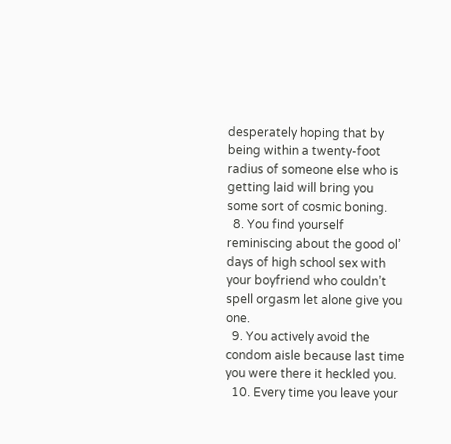desperately hoping that by being within a twenty-foot radius of someone else who is getting laid will bring you some sort of cosmic boning.
  8. You find yourself reminiscing about the good ol’ days of high school sex with your boyfriend who couldn’t spell orgasm let alone give you one.
  9. You actively avoid the condom aisle because last time you were there it heckled you.
  10. Every time you leave your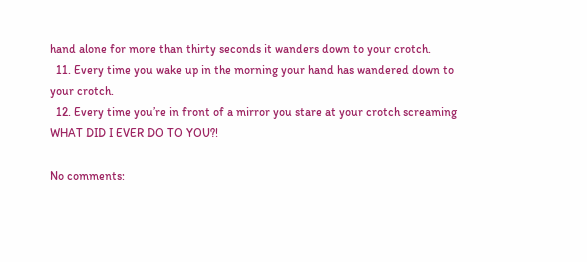hand alone for more than thirty seconds it wanders down to your crotch.
  11. Every time you wake up in the morning your hand has wandered down to your crotch.
  12. Every time you’re in front of a mirror you stare at your crotch screaming WHAT DID I EVER DO TO YOU?!

No comments: